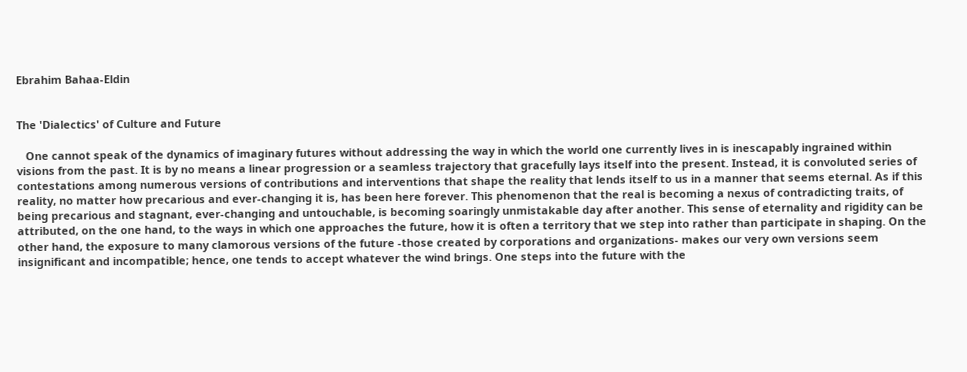Ebrahim Bahaa-Eldin


The 'Dialectics' of Culture and Future

   One cannot speak of the dynamics of imaginary futures without addressing the way in which the world one currently lives in is inescapably ingrained within visions from the past. It is by no means a linear progression or a seamless trajectory that gracefully lays itself into the present. Instead, it is convoluted series of contestations among numerous versions of contributions and interventions that shape the reality that lends itself to us in a manner that seems eternal. As if this reality, no matter how precarious and ever-changing it is, has been here forever. This phenomenon that the real is becoming a nexus of contradicting traits, of being precarious and stagnant, ever-changing and untouchable, is becoming soaringly unmistakable day after another. This sense of eternality and rigidity can be attributed, on the one hand, to the ways in which one approaches the future, how it is often a territory that we step into rather than participate in shaping. On the other hand, the exposure to many clamorous versions of the future -those created by corporations and organizations- makes our very own versions seem insignificant and incompatible; hence, one tends to accept whatever the wind brings. One steps into the future with the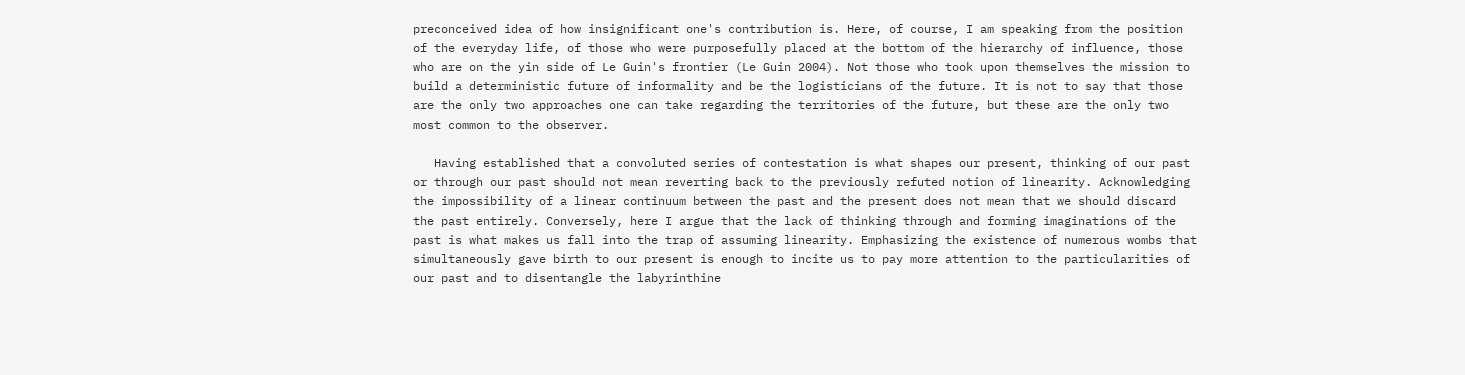preconceived idea of how insignificant one's contribution is. Here, of course, I am speaking from the position of the everyday life, of those who were purposefully placed at the bottom of the hierarchy of influence, those who are on the yin side of Le Guin's frontier (Le Guin 2004). Not those who took upon themselves the mission to build a deterministic future of informality and be the logisticians of the future. It is not to say that those are the only two approaches one can take regarding the territories of the future, but these are the only two most common to the observer.

   Having established that a convoluted series of contestation is what shapes our present, thinking of our past or through our past should not mean reverting back to the previously refuted notion of linearity. Acknowledging the impossibility of a linear continuum between the past and the present does not mean that we should discard the past entirely. Conversely, here I argue that the lack of thinking through and forming imaginations of the past is what makes us fall into the trap of assuming linearity. Emphasizing the existence of numerous wombs that simultaneously gave birth to our present is enough to incite us to pay more attention to the particularities of our past and to disentangle the labyrinthine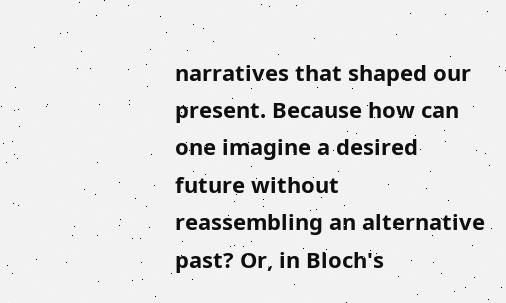narratives that shaped our present. Because how can one imagine a desired future without reassembling an alternative past? Or, in Bloch's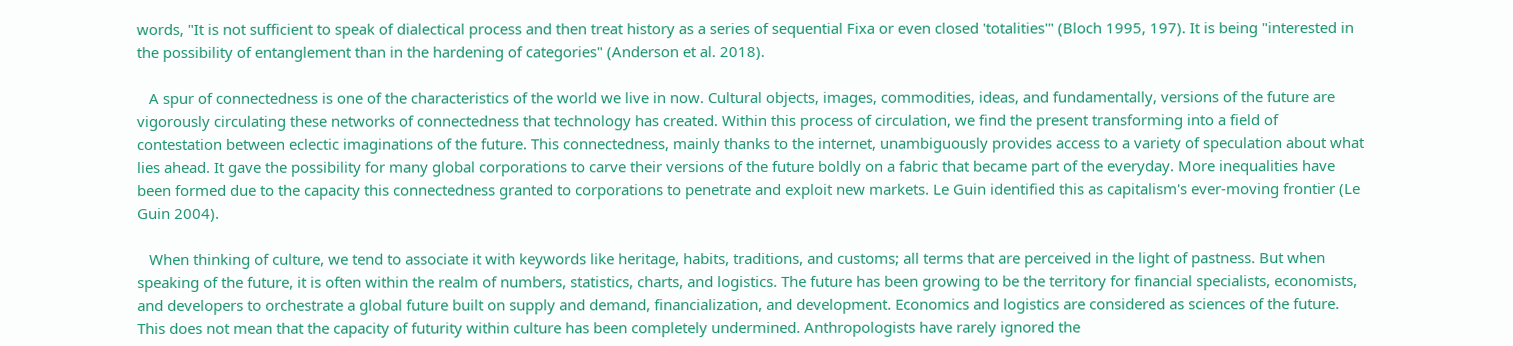words, "It is not sufficient to speak of dialectical process and then treat history as a series of sequential Fixa or even closed 'totalities'" (Bloch 1995, 197). It is being "interested in the possibility of entanglement than in the hardening of categories" (Anderson et al. 2018).

   A spur of connectedness is one of the characteristics of the world we live in now. Cultural objects, images, commodities, ideas, and fundamentally, versions of the future are vigorously circulating these networks of connectedness that technology has created. Within this process of circulation, we find the present transforming into a field of contestation between eclectic imaginations of the future. This connectedness, mainly thanks to the internet, unambiguously provides access to a variety of speculation about what lies ahead. It gave the possibility for many global corporations to carve their versions of the future boldly on a fabric that became part of the everyday. More inequalities have been formed due to the capacity this connectedness granted to corporations to penetrate and exploit new markets. Le Guin identified this as capitalism's ever-moving frontier (Le Guin 2004).

   When thinking of culture, we tend to associate it with keywords like heritage, habits, traditions, and customs; all terms that are perceived in the light of pastness. But when speaking of the future, it is often within the realm of numbers, statistics, charts, and logistics. The future has been growing to be the territory for financial specialists, economists, and developers to orchestrate a global future built on supply and demand, financialization, and development. Economics and logistics are considered as sciences of the future. This does not mean that the capacity of futurity within culture has been completely undermined. Anthropologists have rarely ignored the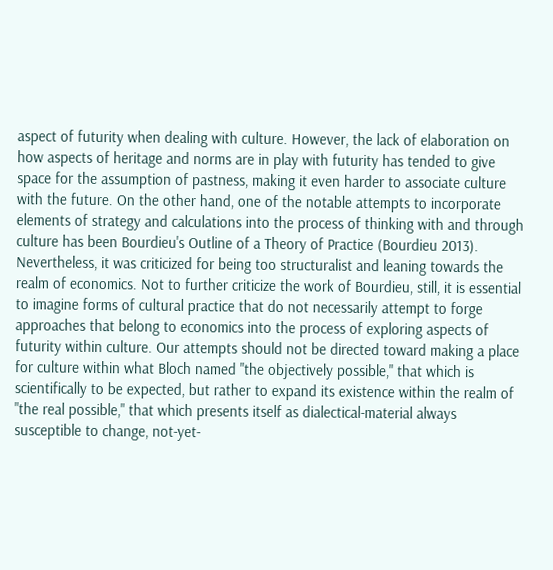aspect of futurity when dealing with culture. However, the lack of elaboration on how aspects of heritage and norms are in play with futurity has tended to give space for the assumption of pastness, making it even harder to associate culture with the future. On the other hand, one of the notable attempts to incorporate elements of strategy and calculations into the process of thinking with and through culture has been Bourdieu's Outline of a Theory of Practice (Bourdieu 2013). Nevertheless, it was criticized for being too structuralist and leaning towards the realm of economics. Not to further criticize the work of Bourdieu, still, it is essential to imagine forms of cultural practice that do not necessarily attempt to forge approaches that belong to economics into the process of exploring aspects of futurity within culture. Our attempts should not be directed toward making a place for culture within what Bloch named "the objectively possible," that which is scientifically to be expected, but rather to expand its existence within the realm of "the real possible," that which presents itself as dialectical-material always susceptible to change, not-yet-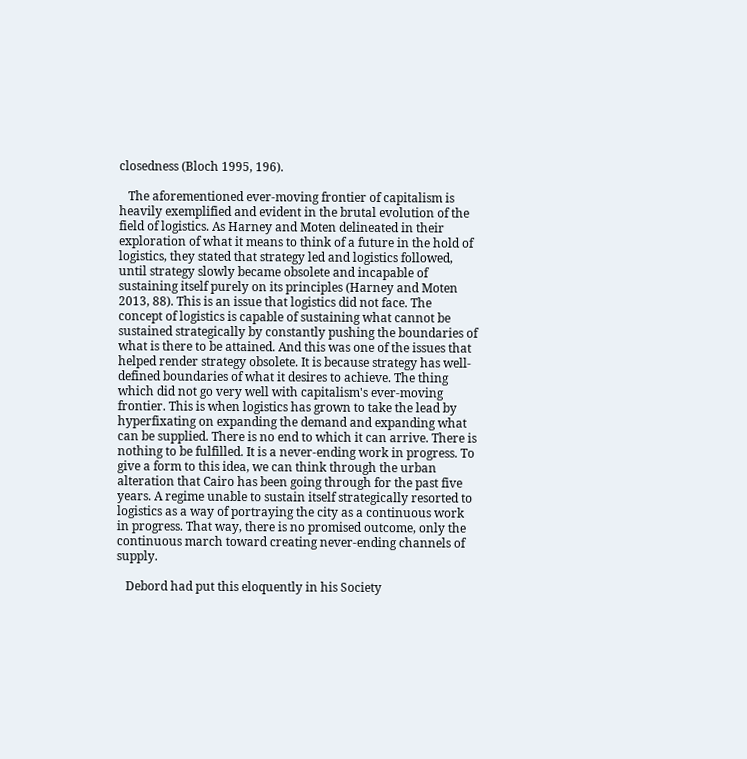closedness (Bloch 1995, 196).

   The aforementioned ever-moving frontier of capitalism is heavily exemplified and evident in the brutal evolution of the field of logistics. As Harney and Moten delineated in their exploration of what it means to think of a future in the hold of logistics, they stated that strategy led and logistics followed, until strategy slowly became obsolete and incapable of sustaining itself purely on its principles (Harney and Moten 2013, 88). This is an issue that logistics did not face. The concept of logistics is capable of sustaining what cannot be sustained strategically by constantly pushing the boundaries of what is there to be attained. And this was one of the issues that helped render strategy obsolete. It is because strategy has well-defined boundaries of what it desires to achieve. The thing which did not go very well with capitalism's ever-moving frontier. This is when logistics has grown to take the lead by hyperfixating on expanding the demand and expanding what can be supplied. There is no end to which it can arrive. There is nothing to be fulfilled. It is a never-ending work in progress. To give a form to this idea, we can think through the urban alteration that Cairo has been going through for the past five years. A regime unable to sustain itself strategically resorted to logistics as a way of portraying the city as a continuous work in progress. That way, there is no promised outcome, only the continuous march toward creating never-ending channels of supply.

   Debord had put this eloquently in his Society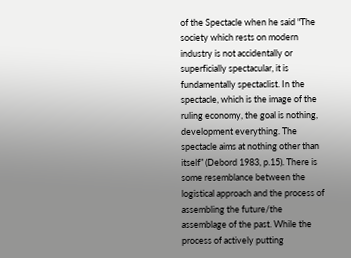of the Spectacle when he said "The society which rests on modern industry is not accidentally or superficially spectacular, it is fundamentally spectaclist. In the spectacle, which is the image of the ruling economy, the goal is nothing, development everything. The spectacle aims at nothing other than itself” (Debord 1983, p.15). There is some resemblance between the logistical approach and the process of assembling the future/the assemblage of the past. While the process of actively putting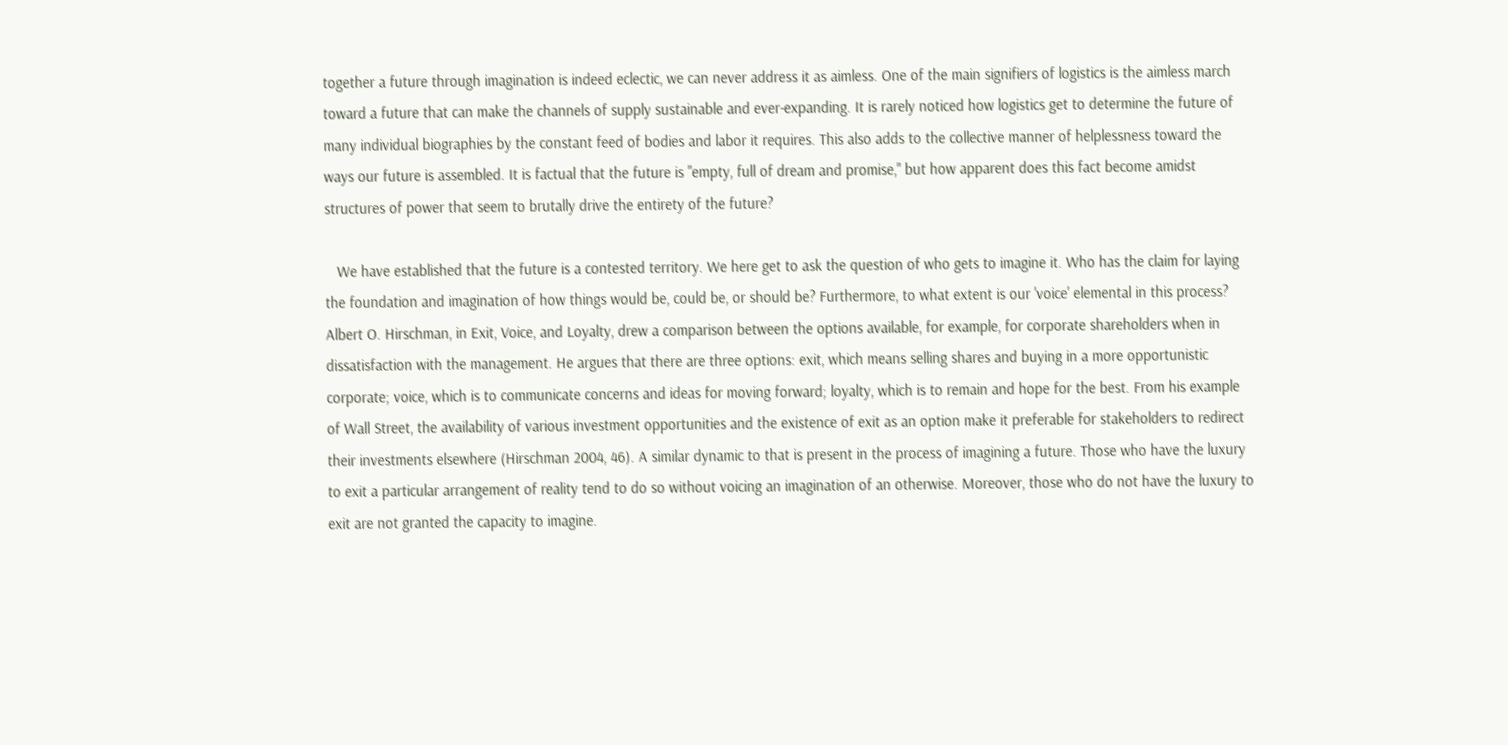together a future through imagination is indeed eclectic, we can never address it as aimless. One of the main signifiers of logistics is the aimless march toward a future that can make the channels of supply sustainable and ever-expanding. It is rarely noticed how logistics get to determine the future of many individual biographies by the constant feed of bodies and labor it requires. This also adds to the collective manner of helplessness toward the ways our future is assembled. It is factual that the future is "empty, full of dream and promise," but how apparent does this fact become amidst structures of power that seem to brutally drive the entirety of the future?

   We have established that the future is a contested territory. We here get to ask the question of who gets to imagine it. Who has the claim for laying the foundation and imagination of how things would be, could be, or should be? Furthermore, to what extent is our 'voice' elemental in this process? Albert O. Hirschman, in Exit, Voice, and Loyalty, drew a comparison between the options available, for example, for corporate shareholders when in dissatisfaction with the management. He argues that there are three options: exit, which means selling shares and buying in a more opportunistic corporate; voice, which is to communicate concerns and ideas for moving forward; loyalty, which is to remain and hope for the best. From his example of Wall Street, the availability of various investment opportunities and the existence of exit as an option make it preferable for stakeholders to redirect their investments elsewhere (Hirschman 2004, 46). A similar dynamic to that is present in the process of imagining a future. Those who have the luxury to exit a particular arrangement of reality tend to do so without voicing an imagination of an otherwise. Moreover, those who do not have the luxury to exit are not granted the capacity to imagine.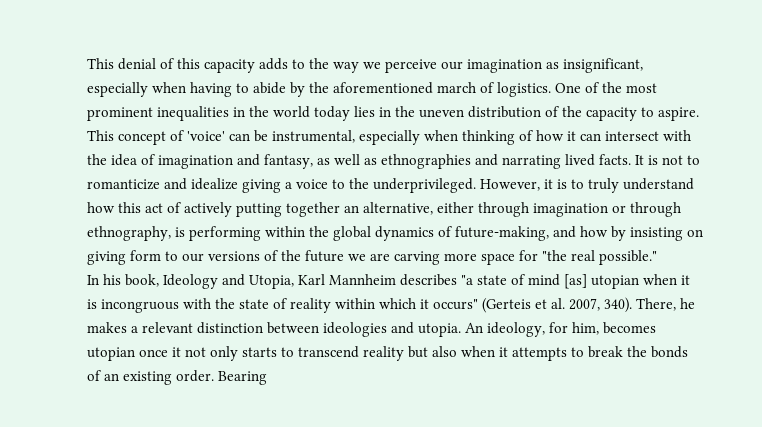This denial of this capacity adds to the way we perceive our imagination as insignificant, especially when having to abide by the aforementioned march of logistics. One of the most prominent inequalities in the world today lies in the uneven distribution of the capacity to aspire. This concept of 'voice' can be instrumental, especially when thinking of how it can intersect with the idea of imagination and fantasy, as well as ethnographies and narrating lived facts. It is not to romanticize and idealize giving a voice to the underprivileged. However, it is to truly understand how this act of actively putting together an alternative, either through imagination or through ethnography, is performing within the global dynamics of future-making, and how by insisting on giving form to our versions of the future we are carving more space for "the real possible."
In his book, Ideology and Utopia, Karl Mannheim describes "a state of mind [as] utopian when it is incongruous with the state of reality within which it occurs" (Gerteis et al. 2007, 340). There, he makes a relevant distinction between ideologies and utopia. An ideology, for him, becomes utopian once it not only starts to transcend reality but also when it attempts to break the bonds of an existing order. Bearing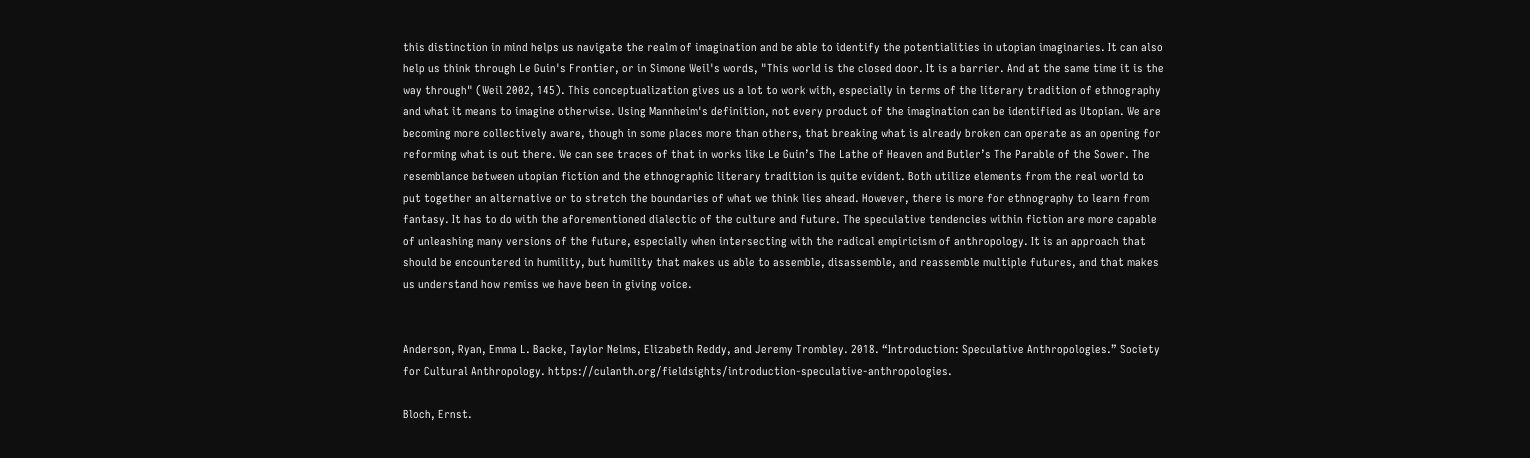this distinction in mind helps us navigate the realm of imagination and be able to identify the potentialities in utopian imaginaries. It can also help us think through Le Guin's Frontier, or in Simone Weil's words, "This world is the closed door. It is a barrier. And at the same time it is the way through" (Weil 2002, 145). This conceptualization gives us a lot to work with, especially in terms of the literary tradition of ethnography and what it means to imagine otherwise. Using Mannheim's definition, not every product of the imagination can be identified as Utopian. We are becoming more collectively aware, though in some places more than others, that breaking what is already broken can operate as an opening for reforming what is out there. We can see traces of that in works like Le Guin’s The Lathe of Heaven and Butler’s The Parable of the Sower. The resemblance between utopian fiction and the ethnographic literary tradition is quite evident. Both utilize elements from the real world to put together an alternative or to stretch the boundaries of what we think lies ahead. However, there is more for ethnography to learn from fantasy. It has to do with the aforementioned dialectic of the culture and future. The speculative tendencies within fiction are more capable of unleashing many versions of the future, especially when intersecting with the radical empiricism of anthropology. It is an approach that should be encountered in humility, but humility that makes us able to assemble, disassemble, and reassemble multiple futures, and that makes us understand how remiss we have been in giving voice.


Anderson, Ryan, Emma L. Backe, Taylor Nelms, Elizabeth Reddy, and Jeremy Trombley. 2018. “Introduction: Speculative Anthropologies.” Society for Cultural Anthropology. https://culanth.org/fieldsights/introduction-speculative-anthropologies.

Bloch, Ernst.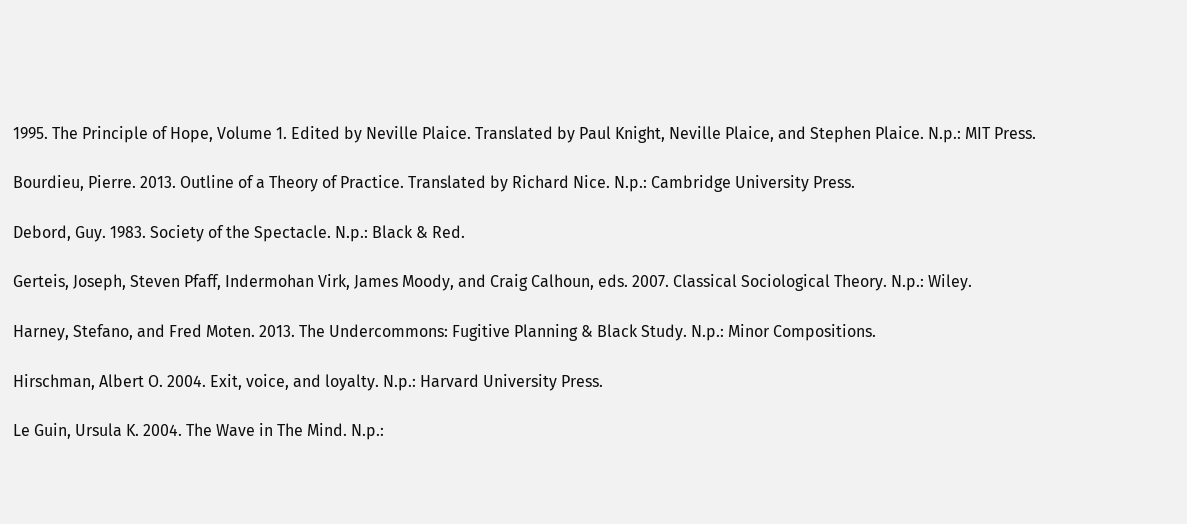1995. The Principle of Hope, Volume 1. Edited by Neville Plaice. Translated by Paul Knight, Neville Plaice, and Stephen Plaice. N.p.: MIT Press.

Bourdieu, Pierre. 2013. Outline of a Theory of Practice. Translated by Richard Nice. N.p.: Cambridge University Press.

Debord, Guy. 1983. Society of the Spectacle. N.p.: Black & Red.

Gerteis, Joseph, Steven Pfaff, Indermohan Virk, James Moody, and Craig Calhoun, eds. 2007. Classical Sociological Theory. N.p.: Wiley.

Harney, Stefano, and Fred Moten. 2013. The Undercommons: Fugitive Planning & Black Study. N.p.: Minor Compositions.

Hirschman, Albert O. 2004. Exit, voice, and loyalty. N.p.: Harvard University Press.

Le Guin, Ursula K. 2004. The Wave in The Mind. N.p.: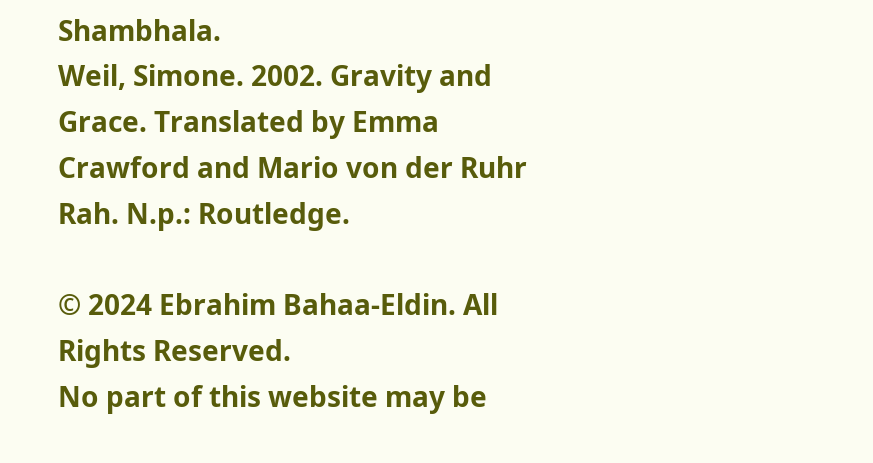Shambhala.
Weil, Simone. 2002. Gravity and Grace. Translated by Emma Crawford and Mario von der Ruhr Rah. N.p.: Routledge.

© 2024 Ebrahim Bahaa-Eldin. All Rights Reserved.
No part of this website may be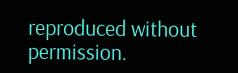reproduced without permission.